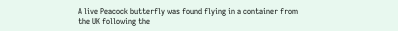A live Peacock butterfly was found flying in a container from the UK following the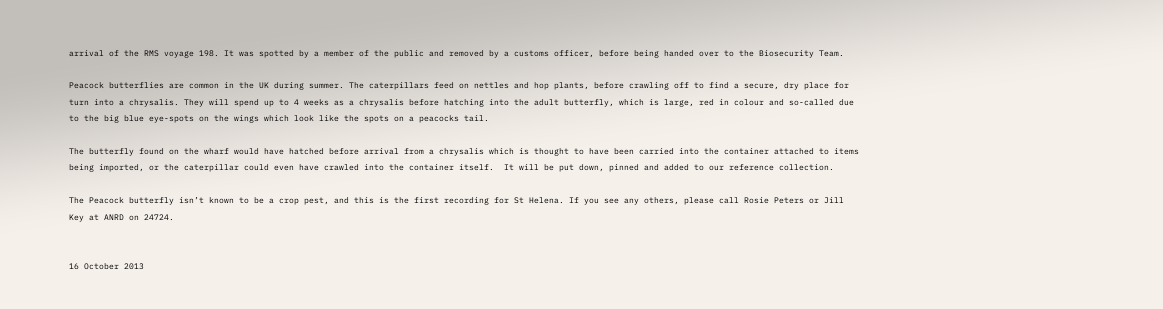arrival of the RMS voyage 198. It was spotted by a member of the public and removed by a customs officer, before being handed over to the Biosecurity Team.

Peacock butterflies are common in the UK during summer. The caterpillars feed on nettles and hop plants, before crawling off to find a secure, dry place for turn into a chrysalis. They will spend up to 4 weeks as a chrysalis before hatching into the adult butterfly, which is large, red in colour and so-called due to the big blue eye-spots on the wings which look like the spots on a peacocks tail.

The butterfly found on the wharf would have hatched before arrival from a chrysalis which is thought to have been carried into the container attached to items being imported, or the caterpillar could even have crawled into the container itself.  It will be put down, pinned and added to our reference collection.

The Peacock butterfly isn’t known to be a crop pest, and this is the first recording for St Helena. If you see any others, please call Rosie Peters or Jill Key at ANRD on 24724.


16 October 2013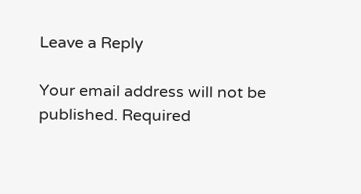Leave a Reply

Your email address will not be published. Required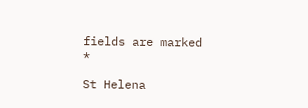fields are marked *

St Helena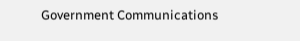Government Communications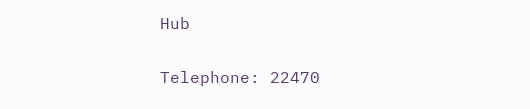Hub

Telephone: 22470